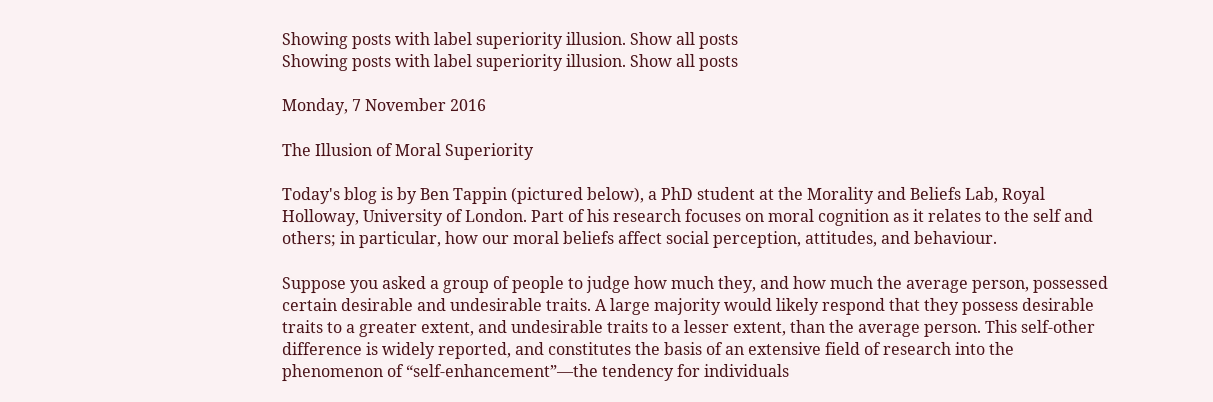Showing posts with label superiority illusion. Show all posts
Showing posts with label superiority illusion. Show all posts

Monday, 7 November 2016

The Illusion of Moral Superiority

Today's blog is by Ben Tappin (pictured below), a PhD student at the Morality and Beliefs Lab, Royal Holloway, University of London. Part of his research focuses on moral cognition as it relates to the self and others; in particular, how our moral beliefs affect social perception, attitudes, and behaviour.

Suppose you asked a group of people to judge how much they, and how much the average person, possessed certain desirable and undesirable traits. A large majority would likely respond that they possess desirable traits to a greater extent, and undesirable traits to a lesser extent, than the average person. This self-other difference is widely reported, and constitutes the basis of an extensive field of research into the phenomenon of “self-enhancement”—the tendency for individuals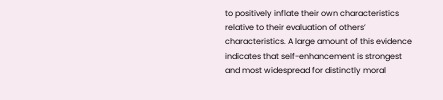to positively inflate their own characteristics relative to their evaluation of others’ characteristics. A large amount of this evidence indicates that self-enhancement is strongest and most widespread for distinctly moral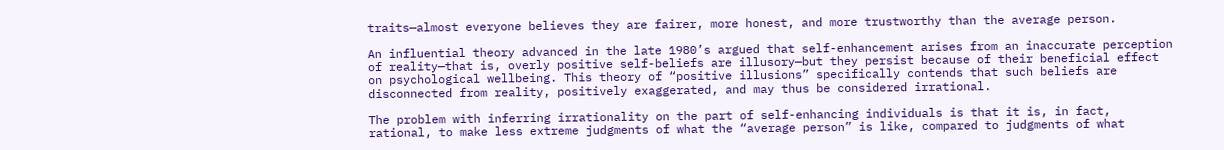traits—almost everyone believes they are fairer, more honest, and more trustworthy than the average person.

An influential theory advanced in the late 1980’s argued that self-enhancement arises from an inaccurate perception of reality—that is, overly positive self-beliefs are illusory—but they persist because of their beneficial effect on psychological wellbeing. This theory of “positive illusions” specifically contends that such beliefs are disconnected from reality, positively exaggerated, and may thus be considered irrational.

The problem with inferring irrationality on the part of self-enhancing individuals is that it is, in fact, rational, to make less extreme judgments of what the “average person” is like, compared to judgments of what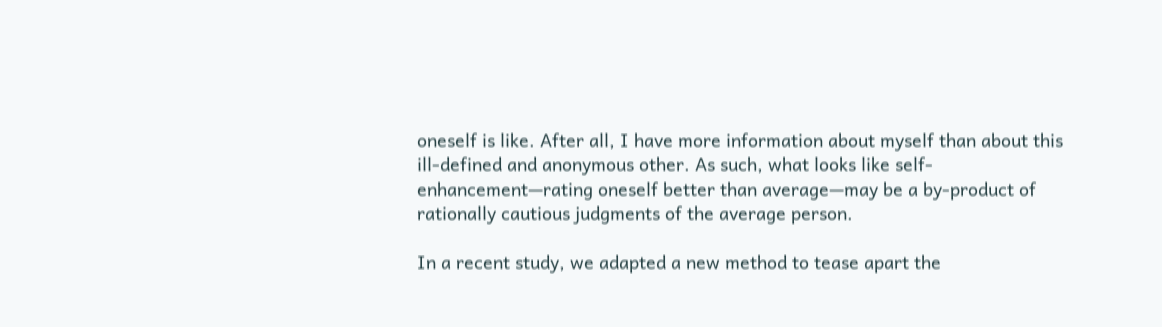oneself is like. After all, I have more information about myself than about this ill-defined and anonymous other. As such, what looks like self-enhancement—rating oneself better than average—may be a by-product of rationally cautious judgments of the average person.

In a recent study, we adapted a new method to tease apart the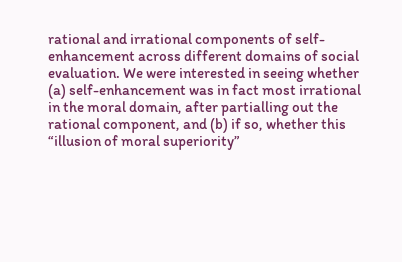rational and irrational components of self-enhancement across different domains of social evaluation. We were interested in seeing whether (a) self-enhancement was in fact most irrational in the moral domain, after partialling out the rational component, and (b) if so, whether this “illusion of moral superiority”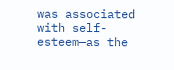was associated with self-esteem—as the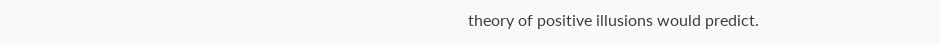theory of positive illusions would predict.